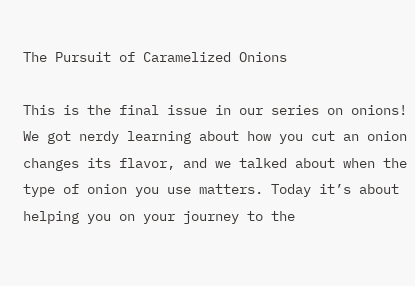The Pursuit of Caramelized Onions

This is the final issue in our series on onions! We got nerdy learning about how you cut an onion changes its flavor, and we talked about when the type of onion you use matters. Today it’s about helping you on your journey to the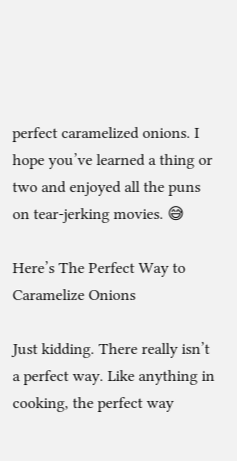perfect caramelized onions. I hope you’ve learned a thing or two and enjoyed all the puns on tear-jerking movies. 😅

Here’s The Perfect Way to Caramelize Onions

Just kidding. There really isn’t a perfect way. Like anything in cooking, the perfect way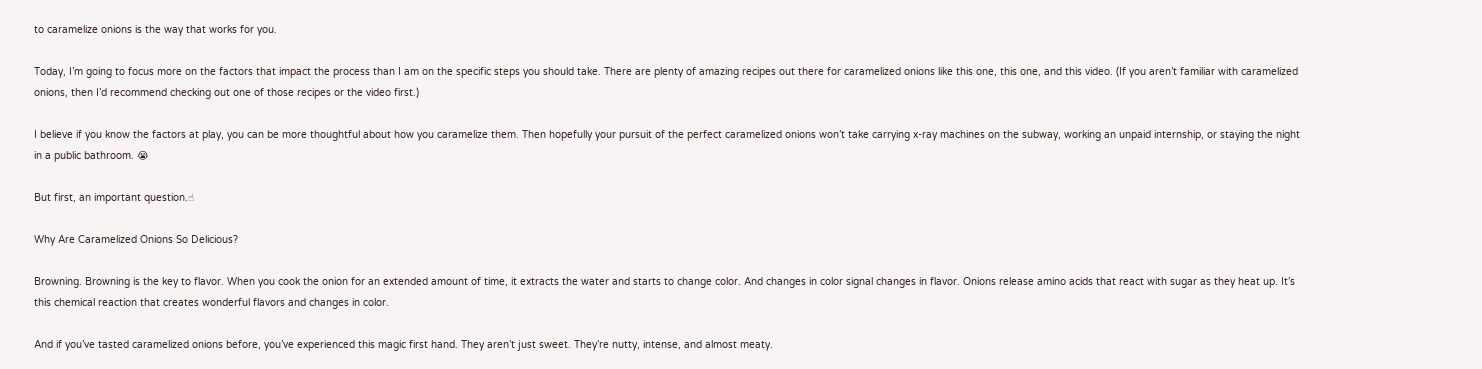to caramelize onions is the way that works for you.

Today, I’m going to focus more on the factors that impact the process than I am on the specific steps you should take. There are plenty of amazing recipes out there for caramelized onions like this one, this one, and this video. (If you aren’t familiar with caramelized onions, then I’d recommend checking out one of those recipes or the video first.)

I believe if you know the factors at play, you can be more thoughtful about how you caramelize them. Then hopefully your pursuit of the perfect caramelized onions won’t take carrying x-ray machines on the subway, working an unpaid internship, or staying the night in a public bathroom. 😭

But first, an important question.☝

Why Are Caramelized Onions So Delicious?

Browning. Browning is the key to flavor. When you cook the onion for an extended amount of time, it extracts the water and starts to change color. And changes in color signal changes in flavor. Onions release amino acids that react with sugar as they heat up. It’s this chemical reaction that creates wonderful flavors and changes in color.

And if you’ve tasted caramelized onions before, you’ve experienced this magic first hand. They aren’t just sweet. They’re nutty, intense, and almost meaty.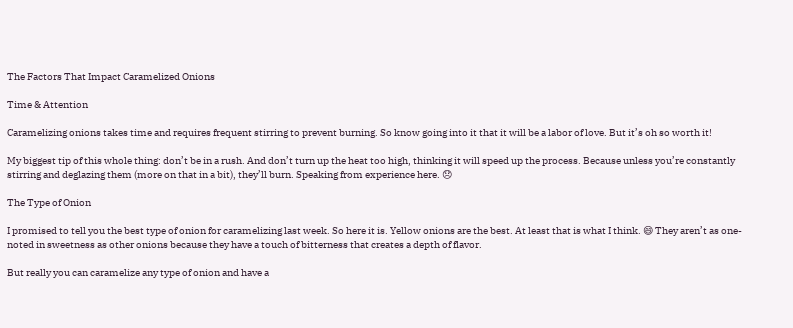The Factors That Impact Caramelized Onions

Time & Attention

Caramelizing onions takes time and requires frequent stirring to prevent burning. So know going into it that it will be a labor of love. But it’s oh so worth it!

My biggest tip of this whole thing: don’t be in a rush. And don’t turn up the heat too high, thinking it will speed up the process. Because unless you’re constantly stirring and deglazing them (more on that in a bit), they’ll burn. Speaking from experience here. 😞

The Type of Onion

I promised to tell you the best type of onion for caramelizing last week. So here it is. Yellow onions are the best. At least that is what I think. 😄 They aren’t as one-noted in sweetness as other onions because they have a touch of bitterness that creates a depth of flavor.

But really you can caramelize any type of onion and have a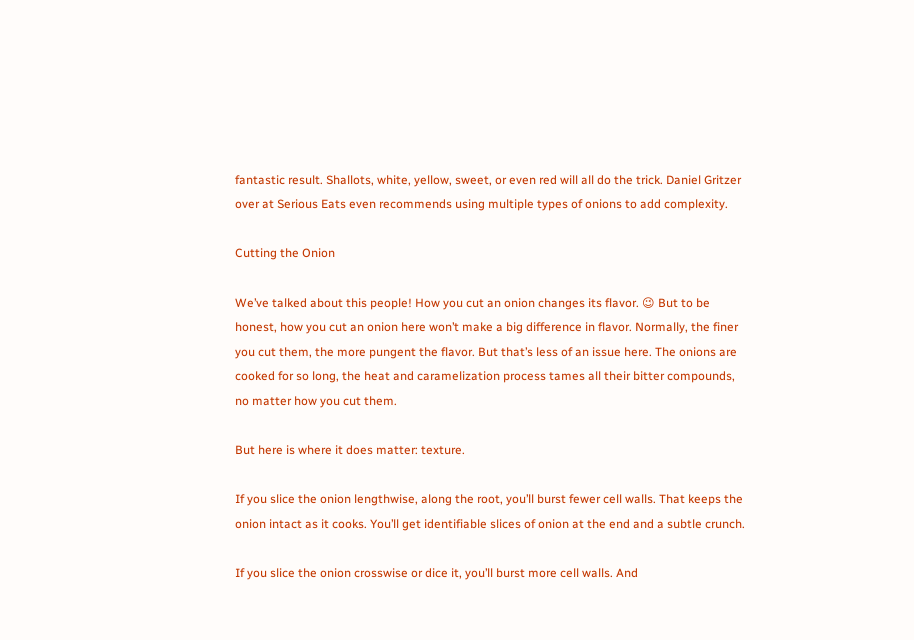fantastic result. Shallots, white, yellow, sweet, or even red will all do the trick. Daniel Gritzer over at Serious Eats even recommends using multiple types of onions to add complexity.

Cutting the Onion

We’ve talked about this people! How you cut an onion changes its flavor. 😉 But to be honest, how you cut an onion here won’t make a big difference in flavor. Normally, the finer you cut them, the more pungent the flavor. But that’s less of an issue here. The onions are cooked for so long, the heat and caramelization process tames all their bitter compounds, no matter how you cut them.

But here is where it does matter: texture.

If you slice the onion lengthwise, along the root, you’ll burst fewer cell walls. That keeps the onion intact as it cooks. You’ll get identifiable slices of onion at the end and a subtle crunch.

If you slice the onion crosswise or dice it, you’ll burst more cell walls. And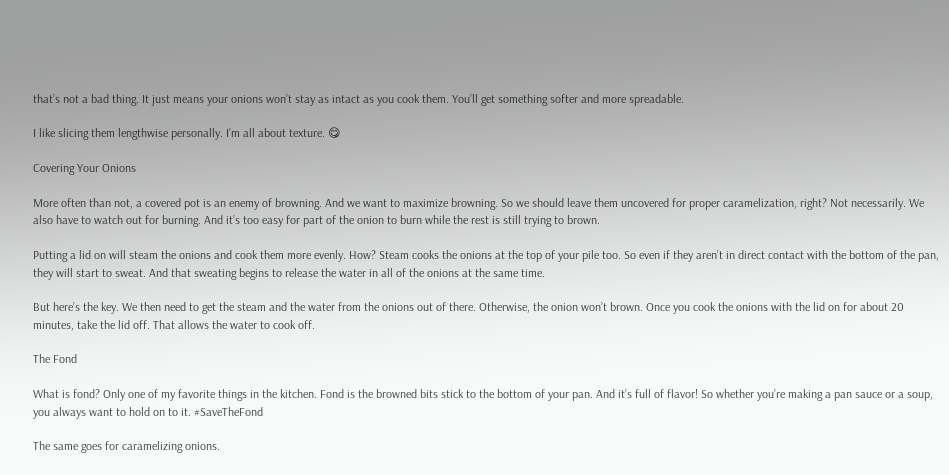that’s not a bad thing. It just means your onions won’t stay as intact as you cook them. You’ll get something softer and more spreadable.

I like slicing them lengthwise personally. I’m all about texture. 😋

Covering Your Onions

More often than not, a covered pot is an enemy of browning. And we want to maximize browning. So we should leave them uncovered for proper caramelization, right? Not necessarily. We also have to watch out for burning. And it’s too easy for part of the onion to burn while the rest is still trying to brown.

Putting a lid on will steam the onions and cook them more evenly. How? Steam cooks the onions at the top of your pile too. So even if they aren’t in direct contact with the bottom of the pan, they will start to sweat. And that sweating begins to release the water in all of the onions at the same time.

But here’s the key. We then need to get the steam and the water from the onions out of there. Otherwise, the onion won’t brown. Once you cook the onions with the lid on for about 20 minutes, take the lid off. That allows the water to cook off.

The Fond

What is fond? Only one of my favorite things in the kitchen. Fond is the browned bits stick to the bottom of your pan. And it’s full of flavor! So whether you’re making a pan sauce or a soup, you always want to hold on to it. #SaveTheFond

The same goes for caramelizing onions.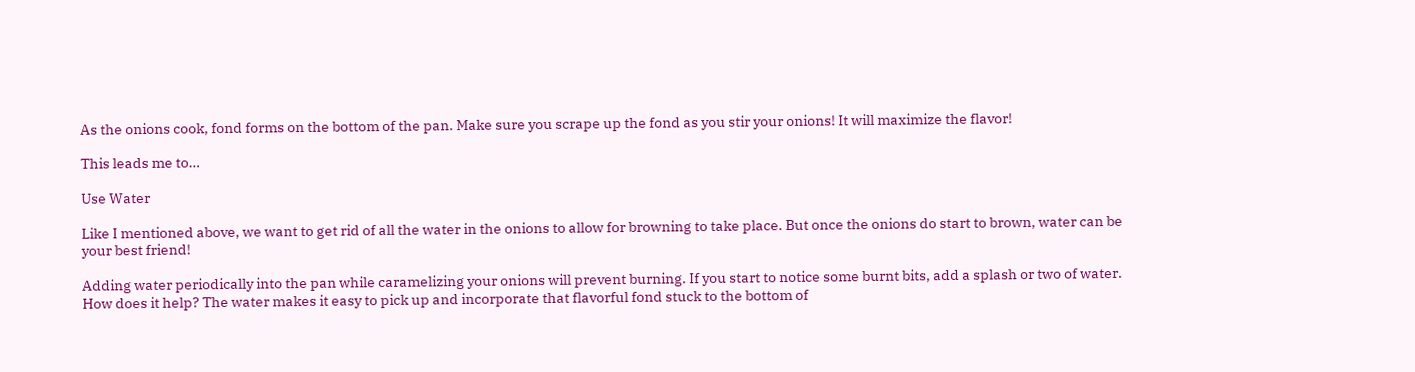As the onions cook, fond forms on the bottom of the pan. Make sure you scrape up the fond as you stir your onions! It will maximize the flavor!

This leads me to…

Use Water

Like I mentioned above, we want to get rid of all the water in the onions to allow for browning to take place. But once the onions do start to brown, water can be your best friend!

Adding water periodically into the pan while caramelizing your onions will prevent burning. If you start to notice some burnt bits, add a splash or two of water. How does it help? The water makes it easy to pick up and incorporate that flavorful fond stuck to the bottom of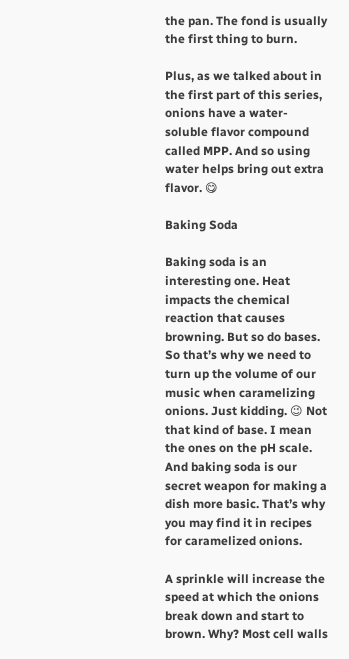the pan. The fond is usually the first thing to burn.

Plus, as we talked about in the first part of this series, onions have a water-soluble flavor compound called MPP. And so using water helps bring out extra flavor. 😋

Baking Soda

Baking soda is an interesting one. Heat impacts the chemical reaction that causes browning. But so do bases.  So that’s why we need to turn up the volume of our music when caramelizing onions. Just kidding. 😉 Not that kind of base. I mean the ones on the pH scale. And baking soda is our secret weapon for making a dish more basic. That’s why you may find it in recipes for caramelized onions.

A sprinkle will increase the speed at which the onions break down and start to brown. Why? Most cell walls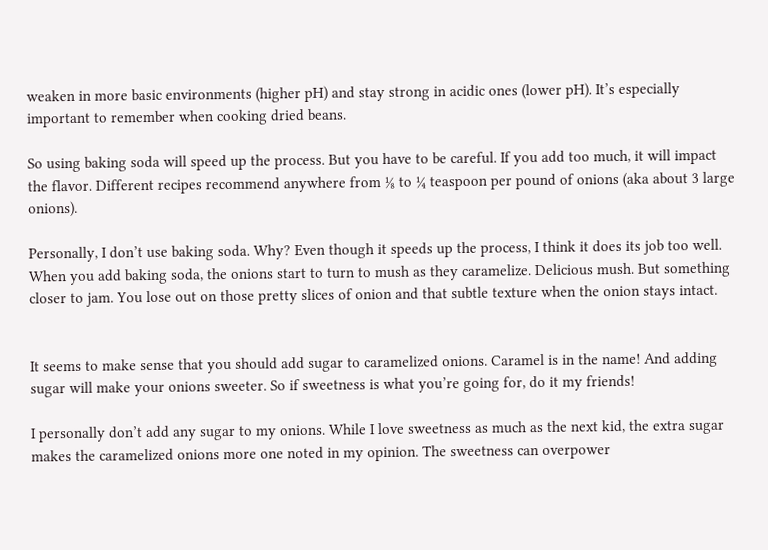weaken in more basic environments (higher pH) and stay strong in acidic ones (lower pH). It’s especially important to remember when cooking dried beans.

So using baking soda will speed up the process. But you have to be careful. If you add too much, it will impact the flavor. Different recipes recommend anywhere from ⅛ to ¼ teaspoon per pound of onions (aka about 3 large onions).

Personally, I don’t use baking soda. Why? Even though it speeds up the process, I think it does its job too well. When you add baking soda, the onions start to turn to mush as they caramelize. Delicious mush. But something closer to jam. You lose out on those pretty slices of onion and that subtle texture when the onion stays intact.


It seems to make sense that you should add sugar to caramelized onions. Caramel is in the name! And adding sugar will make your onions sweeter. So if sweetness is what you’re going for, do it my friends!

I personally don’t add any sugar to my onions. While I love sweetness as much as the next kid, the extra sugar makes the caramelized onions more one noted in my opinion. The sweetness can overpower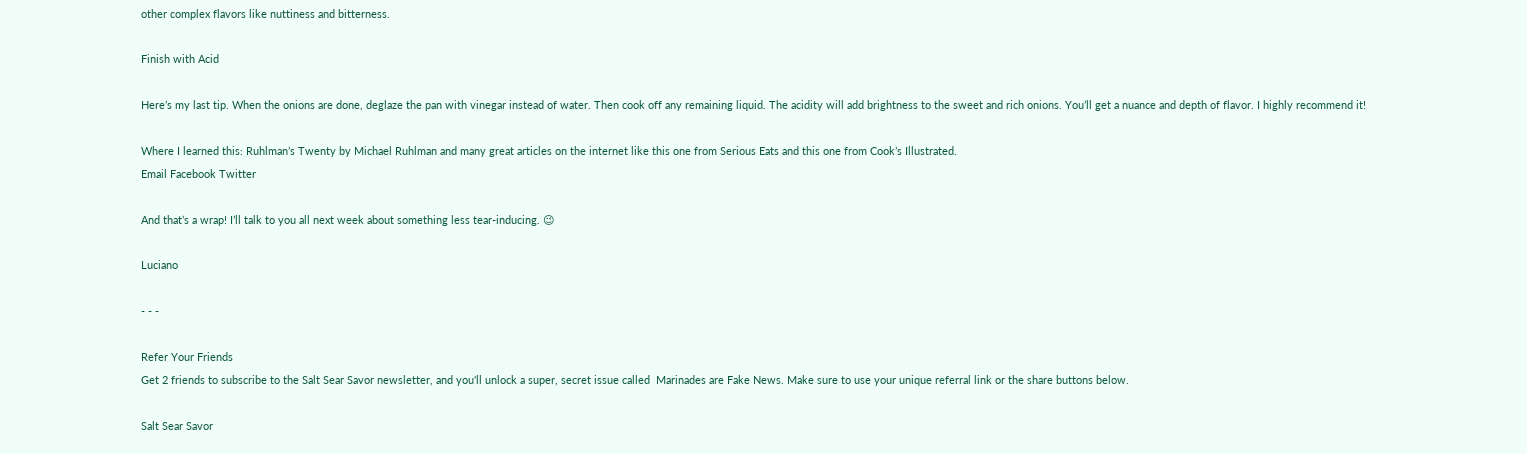other complex flavors like nuttiness and bitterness.

Finish with Acid

Here’s my last tip. When the onions are done, deglaze the pan with vinegar instead of water. Then cook off any remaining liquid. The acidity will add brightness to the sweet and rich onions. You’ll get a nuance and depth of flavor. I highly recommend it!

Where I learned this: Ruhlman’s Twenty by Michael Ruhlman and many great articles on the internet like this one from Serious Eats and this one from Cook’s Illustrated.
Email Facebook Twitter

And that’s a wrap! I’ll talk to you all next week about something less tear-inducing. 😉

Luciano

- - -

Refer Your Friends
Get 2 friends to subscribe to the Salt Sear Savor newsletter, and you'll unlock a super, secret issue called  Marinades are Fake News. Make sure to use your unique referral link or the share buttons below.

Salt Sear Savor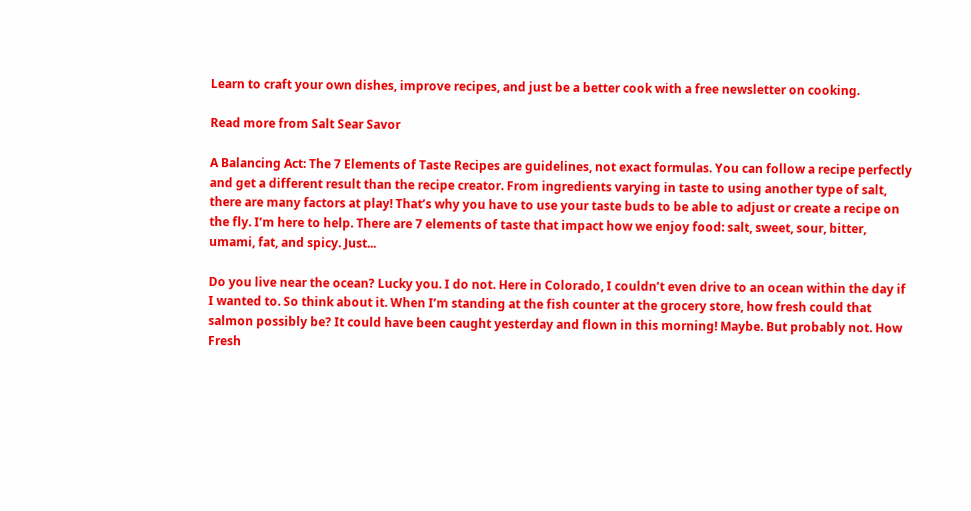Learn to craft your own dishes, improve recipes, and just be a better cook with a free newsletter on cooking.

Read more from Salt Sear Savor

A Balancing Act: The 7 Elements of Taste Recipes are guidelines, not exact formulas. You can follow a recipe perfectly and get a different result than the recipe creator. From ingredients varying in taste to using another type of salt, there are many factors at play! That’s why you have to use your taste buds to be able to adjust or create a recipe on the fly. I’m here to help. There are 7 elements of taste that impact how we enjoy food: salt, sweet, sour, bitter, umami, fat, and spicy. Just...

Do you live near the ocean? Lucky you. I do not. Here in Colorado, I couldn’t even drive to an ocean within the day if I wanted to. So think about it. When I’m standing at the fish counter at the grocery store, how fresh could that salmon possibly be? It could have been caught yesterday and flown in this morning! Maybe. But probably not. How Fresh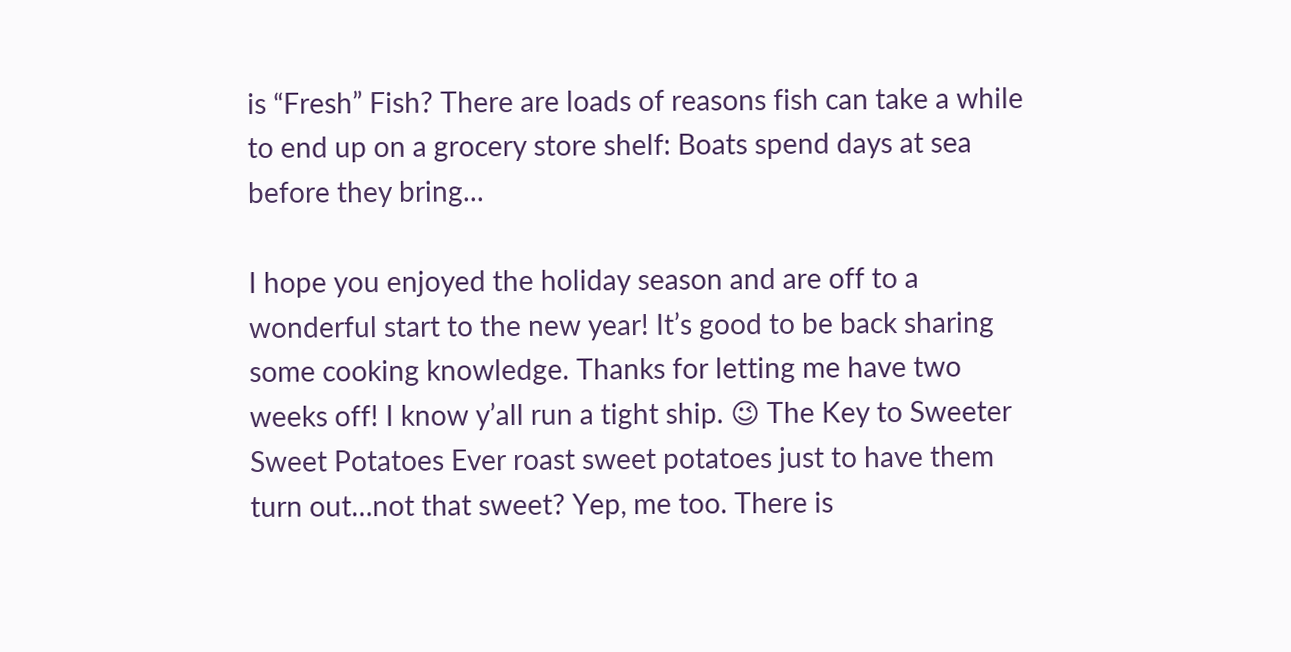is “Fresh” Fish? There are loads of reasons fish can take a while to end up on a grocery store shelf: Boats spend days at sea before they bring...

I hope you enjoyed the holiday season and are off to a wonderful start to the new year! It’s good to be back sharing some cooking knowledge. Thanks for letting me have two weeks off! I know y’all run a tight ship. 😉 The Key to Sweeter Sweet Potatoes Ever roast sweet potatoes just to have them turn out…not that sweet? Yep, me too. There is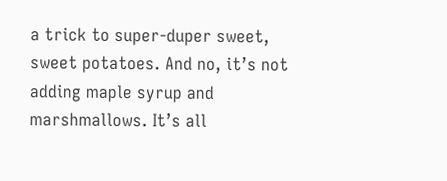a trick to super-duper sweet, sweet potatoes. And no, it’s not adding maple syrup and marshmallows. It’s all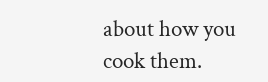about how you cook them.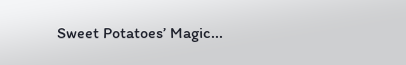Sweet Potatoes’ Magic...